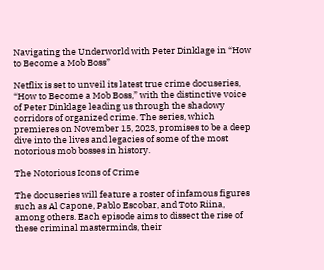Navigating the Underworld with Peter Dinklage in “How to Become a Mob Boss”

Netflix is set to unveil its latest true crime docuseries, “How to Become a Mob Boss,” with the distinctive voice of Peter Dinklage leading us through the shadowy corridors of organized crime. The series, which premieres on November 15, 2023, promises to be a deep dive into the lives and legacies of some of the most notorious mob bosses in history.

The Notorious Icons of Crime

The docuseries will feature a roster of infamous figures such as Al Capone, Pablo Escobar, and Toto Riina, among others. Each episode aims to dissect the rise of these criminal masterminds, their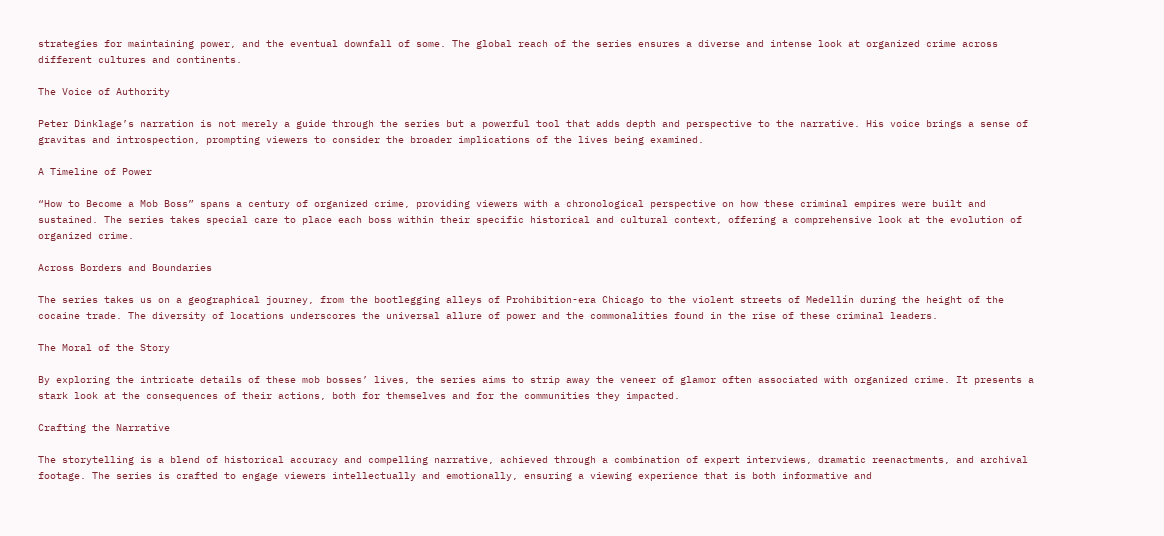strategies for maintaining power, and the eventual downfall of some. The global reach of the series ensures a diverse and intense look at organized crime across different cultures and continents.

The Voice of Authority

Peter Dinklage’s narration is not merely a guide through the series but a powerful tool that adds depth and perspective to the narrative. His voice brings a sense of gravitas and introspection, prompting viewers to consider the broader implications of the lives being examined.

A Timeline of Power

“How to Become a Mob Boss” spans a century of organized crime, providing viewers with a chronological perspective on how these criminal empires were built and sustained. The series takes special care to place each boss within their specific historical and cultural context, offering a comprehensive look at the evolution of organized crime.

Across Borders and Boundaries

The series takes us on a geographical journey, from the bootlegging alleys of Prohibition-era Chicago to the violent streets of Medellín during the height of the cocaine trade. The diversity of locations underscores the universal allure of power and the commonalities found in the rise of these criminal leaders.

The Moral of the Story

By exploring the intricate details of these mob bosses’ lives, the series aims to strip away the veneer of glamor often associated with organized crime. It presents a stark look at the consequences of their actions, both for themselves and for the communities they impacted.

Crafting the Narrative

The storytelling is a blend of historical accuracy and compelling narrative, achieved through a combination of expert interviews, dramatic reenactments, and archival footage. The series is crafted to engage viewers intellectually and emotionally, ensuring a viewing experience that is both informative and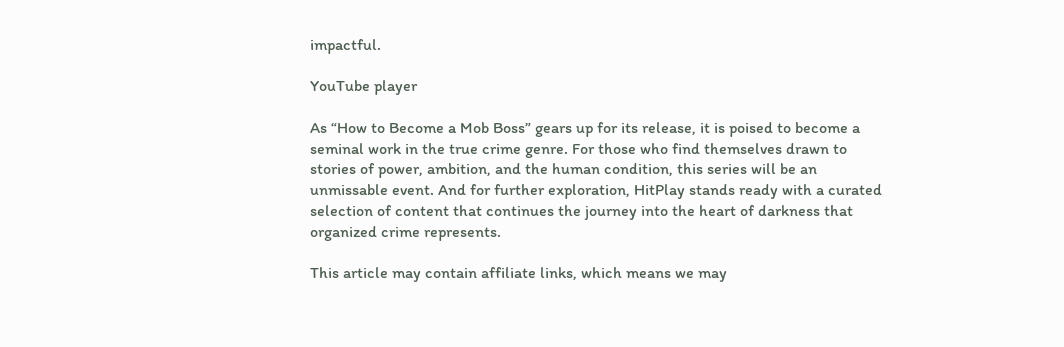impactful.

YouTube player

As “How to Become a Mob Boss” gears up for its release, it is poised to become a seminal work in the true crime genre. For those who find themselves drawn to stories of power, ambition, and the human condition, this series will be an unmissable event. And for further exploration, HitPlay stands ready with a curated selection of content that continues the journey into the heart of darkness that organized crime represents.

This article may contain affiliate links, which means we may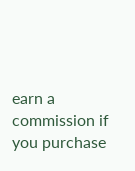earn a commission if you purchase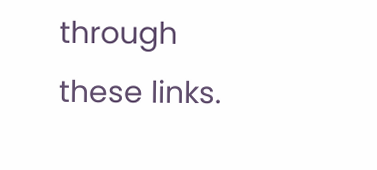through these links.